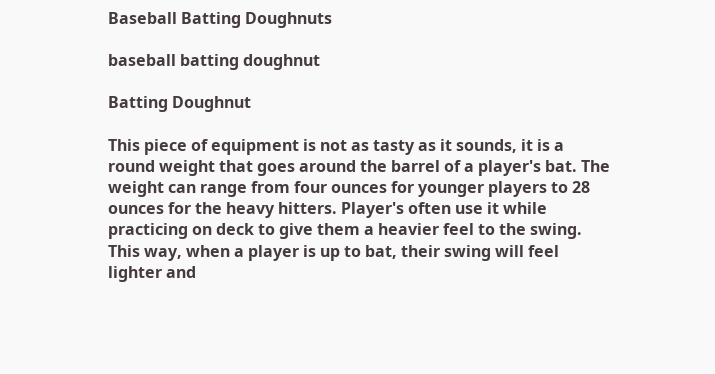Baseball Batting Doughnuts

baseball batting doughnut

Batting Doughnut

This piece of equipment is not as tasty as it sounds, it is a round weight that goes around the barrel of a player's bat. The weight can range from four ounces for younger players to 28 ounces for the heavy hitters. Player's often use it while practicing on deck to give them a heavier feel to the swing. This way, when a player is up to bat, their swing will feel lighter and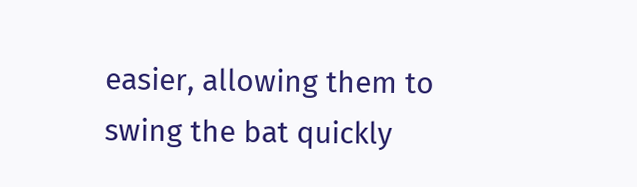easier, allowing them to swing the bat quickly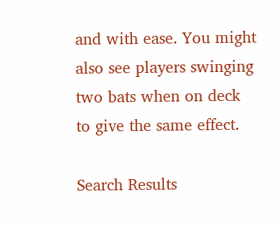and with ease. You might also see players swinging two bats when on deck to give the same effect.

Search Results